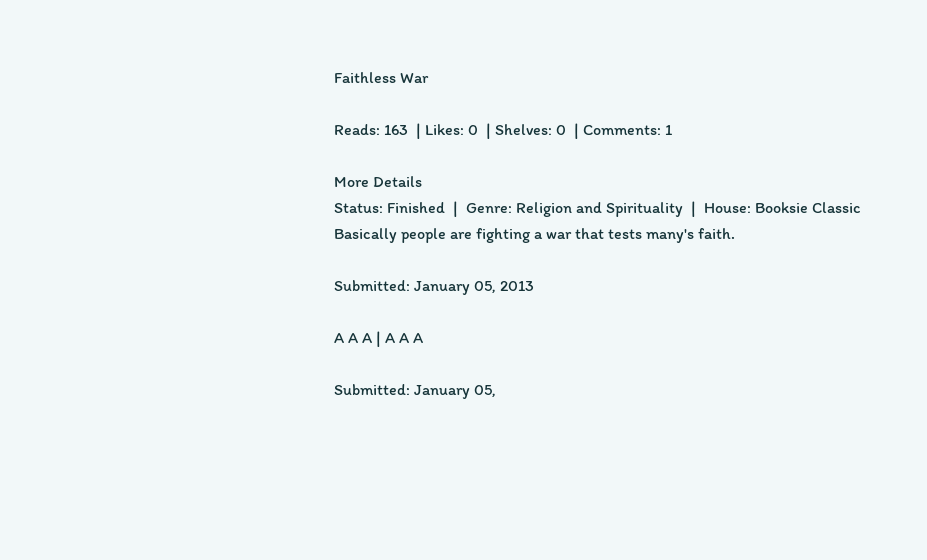Faithless War

Reads: 163  | Likes: 0  | Shelves: 0  | Comments: 1

More Details
Status: Finished  |  Genre: Religion and Spirituality  |  House: Booksie Classic
Basically people are fighting a war that tests many's faith.

Submitted: January 05, 2013

A A A | A A A

Submitted: January 05,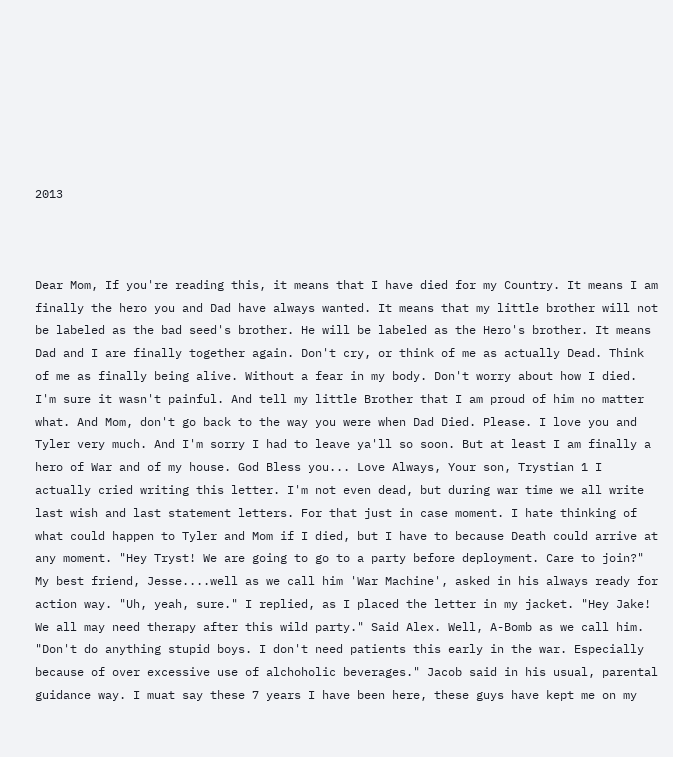2013



Dear Mom, If you're reading this, it means that I have died for my Country. It means I am finally the hero you and Dad have always wanted. It means that my little brother will not be labeled as the bad seed's brother. He will be labeled as the Hero's brother. It means Dad and I are finally together again. Don't cry, or think of me as actually Dead. Think of me as finally being alive. Without a fear in my body. Don't worry about how I died. I'm sure it wasn't painful. And tell my little Brother that I am proud of him no matter what. And Mom, don't go back to the way you were when Dad Died. Please. I love you and Tyler very much. And I'm sorry I had to leave ya'll so soon. But at least I am finally a hero of War and of my house. God Bless you... Love Always, Your son, Trystian 1 I actually cried writing this letter. I'm not even dead, but during war time we all write last wish and last statement letters. For that just in case moment. I hate thinking of what could happen to Tyler and Mom if I died, but I have to because Death could arrive at any moment. "Hey Tryst! We are going to go to a party before deployment. Care to join?" My best friend, Jesse....well as we call him 'War Machine', asked in his always ready for action way. "Uh, yeah, sure." I replied, as I placed the letter in my jacket. "Hey Jake! We all may need therapy after this wild party." Said Alex. Well, A-Bomb as we call him. "Don't do anything stupid boys. I don't need patients this early in the war. Especially because of over excessive use of alchoholic beverages." Jacob said in his usual, parental guidance way. I muat say these 7 years I have been here, these guys have kept me on my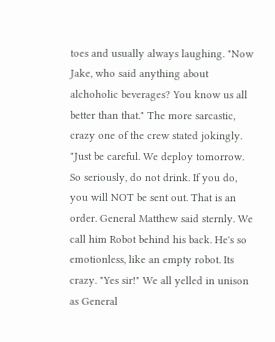toes and usually always laughing. "Now Jake, who said anything about alchoholic beverages? You know us all better than that." The more sarcastic, crazy one of the crew stated jokingly. "Just be careful. We deploy tomorrow. So seriously, do not drink. If you do, you will NOT be sent out. That is an order. General Matthew said sternly. We call him Robot behind his back. He's so emotionless, like an empty robot. Its crazy. "Yes sir!" We all yelled in unison as General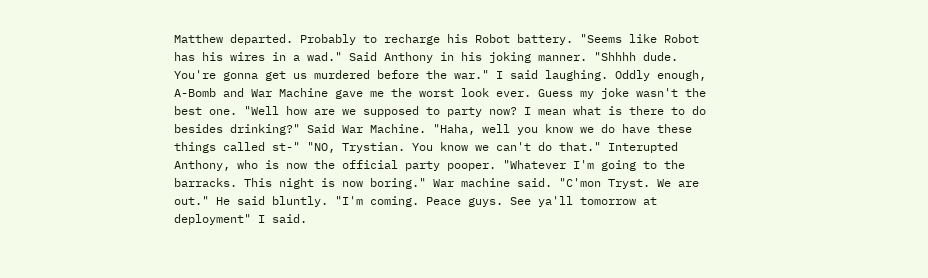Matthew departed. Probably to recharge his Robot battery. "Seems like Robot has his wires in a wad." Said Anthony in his joking manner. "Shhhh dude. You're gonna get us murdered before the war." I said laughing. Oddly enough, A-Bomb and War Machine gave me the worst look ever. Guess my joke wasn't the best one. "Well how are we supposed to party now? I mean what is there to do besides drinking?" Said War Machine. "Haha, well you know we do have these things called st-" "NO, Trystian. You know we can't do that." Interupted Anthony, who is now the official party pooper. "Whatever I'm going to the barracks. This night is now boring." War machine said. "C'mon Tryst. We are out." He said bluntly. "I'm coming. Peace guys. See ya'll tomorrow at deployment" I said.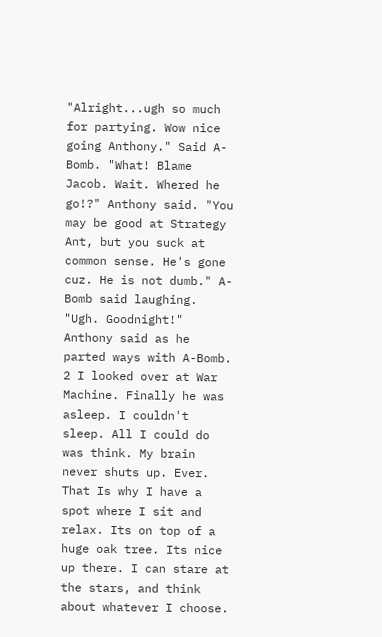"Alright...ugh so much for partying. Wow nice going Anthony." Said A-Bomb. "What! Blame Jacob. Wait. Whered he go!?" Anthony said. "You may be good at Strategy Ant, but you suck at common sense. He's gone cuz. He is not dumb." A- Bomb said laughing. "Ugh. Goodnight!" Anthony said as he parted ways with A-Bomb. 2 I looked over at War Machine. Finally he was asleep. I couldn't sleep. All I could do was think. My brain never shuts up. Ever. That Is why I have a spot where I sit and relax. Its on top of a huge oak tree. Its nice up there. I can stare at the stars, and think about whatever I choose.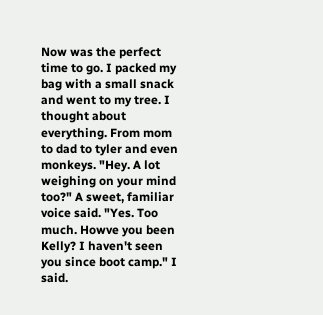Now was the perfect time to go. I packed my bag with a small snack and went to my tree. I thought about everything. From mom to dad to tyler and even monkeys. "Hey. A lot weighing on your mind too?" A sweet, familiar voice said. "Yes. Too much. Howve you been Kelly? I haven't seen you since boot camp." I said.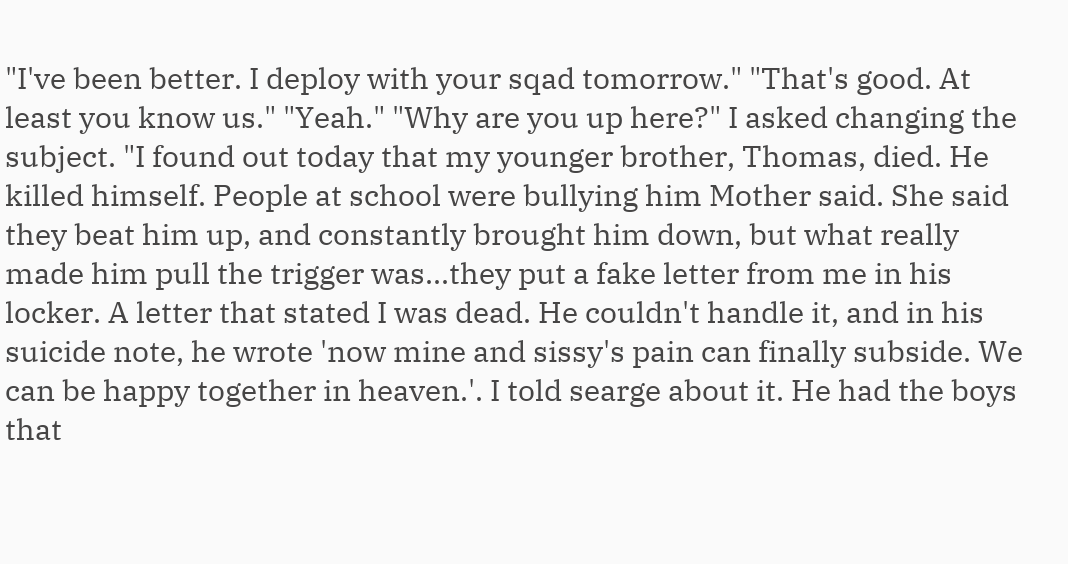"I've been better. I deploy with your sqad tomorrow." "That's good. At least you know us." "Yeah." "Why are you up here?" I asked changing the subject. "I found out today that my younger brother, Thomas, died. He killed himself. People at school were bullying him Mother said. She said they beat him up, and constantly brought him down, but what really made him pull the trigger was...they put a fake letter from me in his locker. A letter that stated I was dead. He couldn't handle it, and in his suicide note, he wrote 'now mine and sissy's pain can finally subside. We can be happy together in heaven.'. I told searge about it. He had the boys that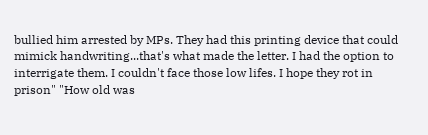bullied him arrested by MPs. They had this printing device that could mimick handwriting...that's what made the letter. I had the option to interrigate them. I couldn't face those low lifes. I hope they rot in prison" "How old was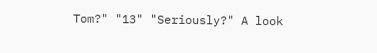Tom?" "13" "Seriously?" A look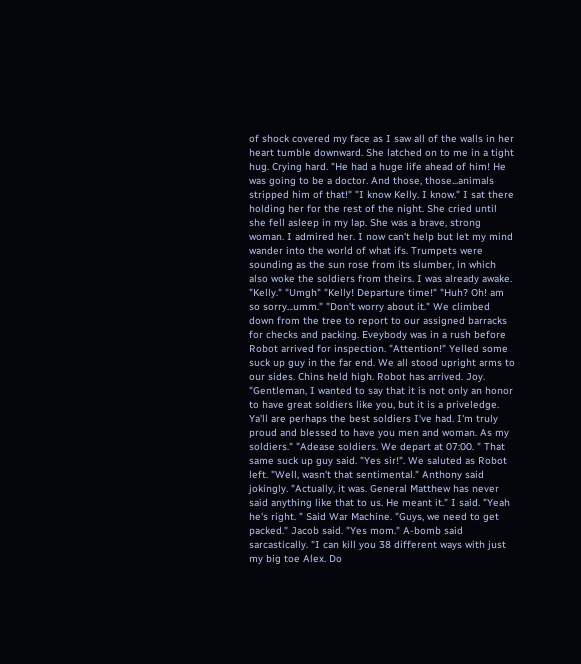of shock covered my face as I saw all of the walls in her heart tumble downward. She latched on to me in a tight hug. Crying hard. "He had a huge life ahead of him! He was going to be a doctor. And those, those...animals stripped him of that!" "I know Kelly. I know." I sat there holding her for the rest of the night. She cried until she fell asleep in my lap. She was a brave, strong woman. I admired her. I now can't help but let my mind wander into the world of what ifs. Trumpets were sounding as the sun rose from its slumber, in which also woke the soldiers from theirs. I was already awake. "Kelly." "Umgh" "Kelly! Departure time!" "Huh? Oh! am so sorry...umm." "Don't worry about it." We climbed down from the tree to report to our assigned barracks for checks and packing. Eveybody was in a rush before Robot arrived for inspection. "Attention!" Yelled some suck up guy in the far end. We all stood upright arms to our sides. Chins held high. Robot has arrived. Joy. "Gentleman, I wanted to say that it is not only an honor to have great soldiers like you, but it is a priveledge. Ya'll are perhaps the best soldiers I've had. I'm truly proud and blessed to have you men and woman. As my soldiers." "Adease soldiers. We depart at 07:00. " That same suck up guy said. "Yes sir!". We saluted as Robot left. "Well, wasn't that sentimental." Anthony said jokingly. "Actually, it was. General Matthew has never said anything like that to us. He meant it." I said. "Yeah he's right. " Said War Machine. "Guys, we need to get packed." Jacob said. "Yes mom." A-bomb said sarcastically. "I can kill you 38 different ways with just my big toe Alex. Do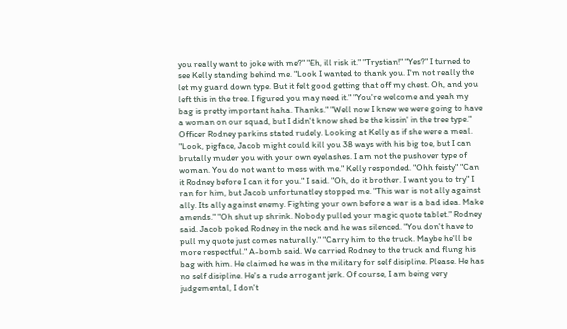you really want to joke with me?" "Eh, ill risk it." "Trystian!" "Yes?" I turned to see Kelly standing behind me. "Look I wanted to thank you. I'm not really the let my guard down type. But it felt good getting that off my chest. Oh, and you left this in the tree. I figured you may need it." "You're welcome and yeah my bag is pretty important haha. Thanks." "Well now I knew we were going to have a woman on our squad, but I didn't know shed be the kissin' in the tree type." Officer Rodney parkins stated rudely. Looking at Kelly as if she were a meal. "Look, pigface, Jacob might could kill you 38 ways with his big toe, but I can brutally muder you with your own eyelashes. I am not the pushover type of woman. You do not want to mess with me." Kelly responded. "Ohh feisty" "Can it Rodney before I can it for you." I said. "Oh, do it brother. I want you to try" I ran for him, but Jacob unfortunatley stopped me. "This war is not ally against ally. Its ally against enemy. Fighting your own before a war is a bad idea. Make amends." "Oh shut up shrink. Nobody pulled your magic quote tablet." Rodney said. Jacob poked Rodney in the neck and he was silenced. "You don't have to pull my quote just comes naturally." "Carry him to the truck. Maybe he'll be more respectful." A-bomb said. We carried Rodney to the truck and flung his bag with him. He claimed he was in the military for self disipline. Please. He has no self disipline. He's a rude arrogant jerk. Of course, I am being very judgemental, I don't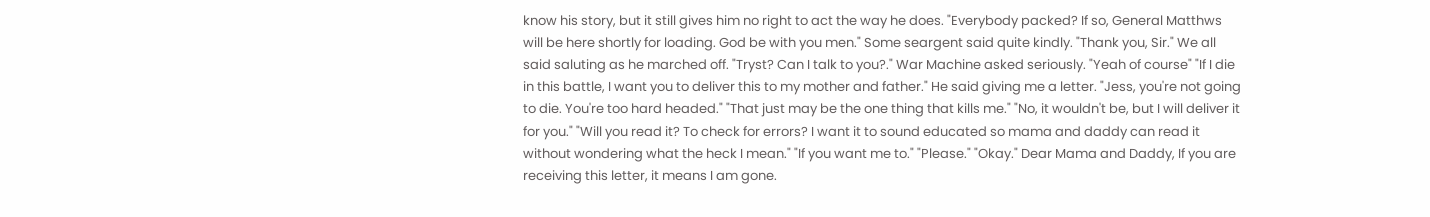know his story, but it still gives him no right to act the way he does. "Everybody packed? If so, General Matthws will be here shortly for loading. God be with you men." Some seargent said quite kindly. "Thank you, Sir." We all said saluting as he marched off. "Tryst? Can I talk to you?." War Machine asked seriously. "Yeah of course" "If I die in this battle, I want you to deliver this to my mother and father." He said giving me a letter. "Jess, you're not going to die. You're too hard headed." "That just may be the one thing that kills me." "No, it wouldn't be, but I will deliver it for you." "Will you read it? To check for errors? I want it to sound educated so mama and daddy can read it without wondering what the heck I mean." "If you want me to." "Please." "Okay." Dear Mama and Daddy, If you are receiving this letter, it means I am gone.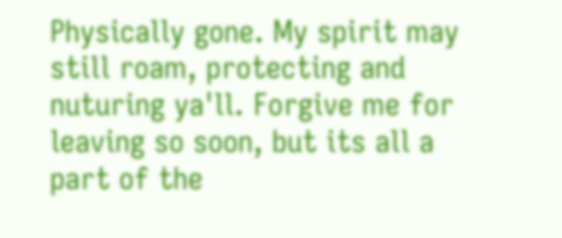Physically gone. My spirit may still roam, protecting and nuturing ya'll. Forgive me for leaving so soon, but its all a part of the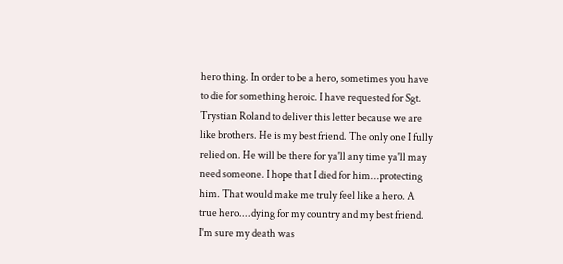hero thing. In order to be a hero, sometimes you have to die for something heroic. I have requested for Sgt. Trystian Roland to deliver this letter because we are like brothers. He is my best friend. The only one I fully relied on. He will be there for ya'll any time ya'll may need someone. I hope that I died for him...protecting him. That would make me truly feel like a hero. A true hero....dying for my country and my best friend. I'm sure my death was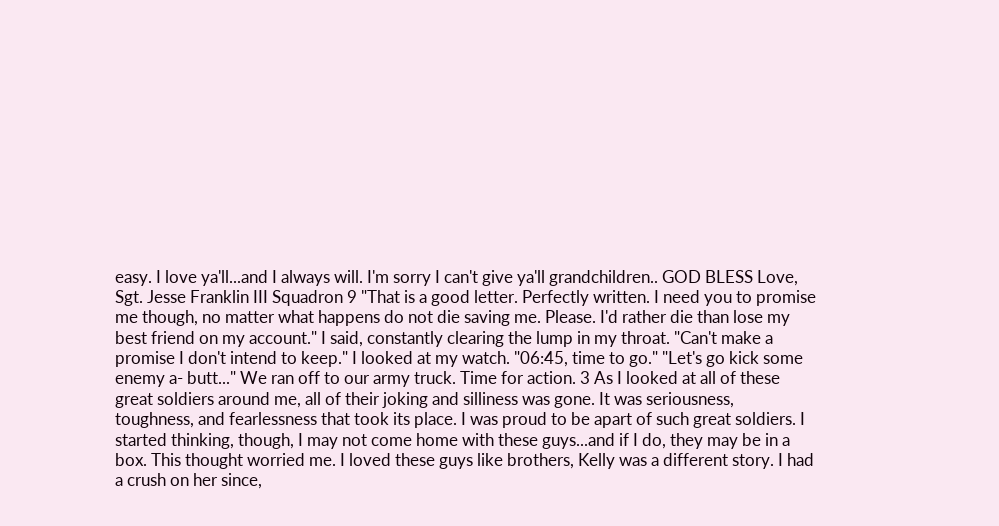easy. I love ya'll...and I always will. I'm sorry I can't give ya'll grandchildren.. GOD BLESS Love, Sgt. Jesse Franklin III Squadron 9 "That is a good letter. Perfectly written. I need you to promise me though, no matter what happens do not die saving me. Please. I'd rather die than lose my best friend on my account." I said, constantly clearing the lump in my throat. "Can't make a promise I don't intend to keep." I looked at my watch. "06:45, time to go." "Let's go kick some enemy a- butt..." We ran off to our army truck. Time for action. 3 As I looked at all of these great soldiers around me, all of their joking and silliness was gone. It was seriousness, toughness, and fearlessness that took its place. I was proud to be apart of such great soldiers. I started thinking, though, I may not come home with these guys...and if I do, they may be in a box. This thought worried me. I loved these guys like brothers, Kelly was a different story. I had a crush on her since,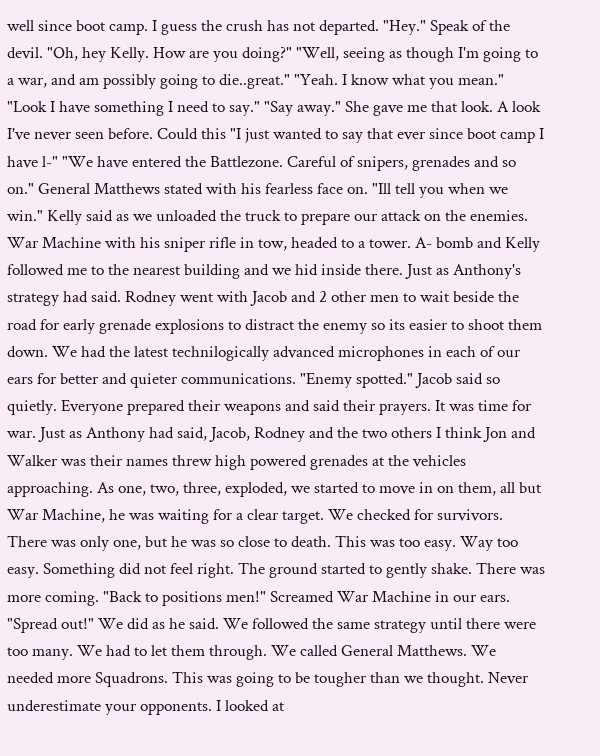well since boot camp. I guess the crush has not departed. "Hey." Speak of the devil. "Oh, hey Kelly. How are you doing?" "Well, seeing as though I'm going to a war, and am possibly going to die..great." "Yeah. I know what you mean." "Look I have something I need to say." "Say away." She gave me that look. A look I've never seen before. Could this "I just wanted to say that ever since boot camp I have l-" "We have entered the Battlezone. Careful of snipers, grenades and so on." General Matthews stated with his fearless face on. "Ill tell you when we win." Kelly said as we unloaded the truck to prepare our attack on the enemies. War Machine with his sniper rifle in tow, headed to a tower. A- bomb and Kelly followed me to the nearest building and we hid inside there. Just as Anthony's strategy had said. Rodney went with Jacob and 2 other men to wait beside the road for early grenade explosions to distract the enemy so its easier to shoot them down. We had the latest technilogically advanced microphones in each of our ears for better and quieter communications. "Enemy spotted." Jacob said so quietly. Everyone prepared their weapons and said their prayers. It was time for war. Just as Anthony had said, Jacob, Rodney and the two others I think Jon and Walker was their names threw high powered grenades at the vehicles approaching. As one, two, three, exploded, we started to move in on them, all but War Machine, he was waiting for a clear target. We checked for survivors. There was only one, but he was so close to death. This was too easy. Way too easy. Something did not feel right. The ground started to gently shake. There was more coming. "Back to positions men!" Screamed War Machine in our ears. "Spread out!" We did as he said. We followed the same strategy until there were too many. We had to let them through. We called General Matthews. We needed more Squadrons. This was going to be tougher than we thought. Never underestimate your opponents. I looked at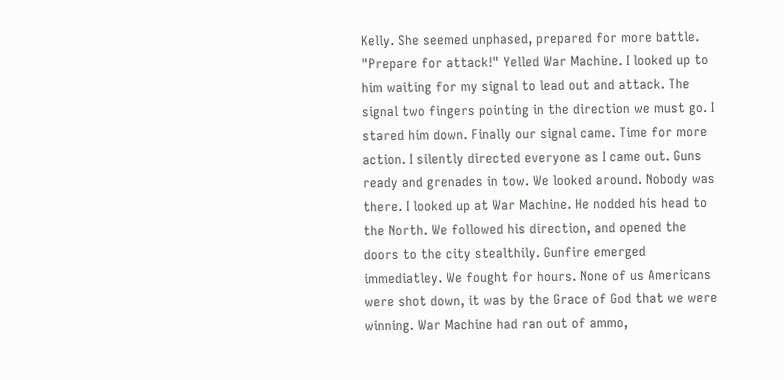Kelly. She seemed unphased, prepared for more battle. "Prepare for attack!" Yelled War Machine. I looked up to him waiting for my signal to lead out and attack. The signal two fingers pointing in the direction we must go. I stared him down. Finally our signal came. Time for more action. I silently directed everyone as I came out. Guns ready and grenades in tow. We looked around. Nobody was there. I looked up at War Machine. He nodded his head to the North. We followed his direction, and opened the doors to the city stealthily. Gunfire emerged immediatley. We fought for hours. None of us Americans were shot down, it was by the Grace of God that we were winning. War Machine had ran out of ammo,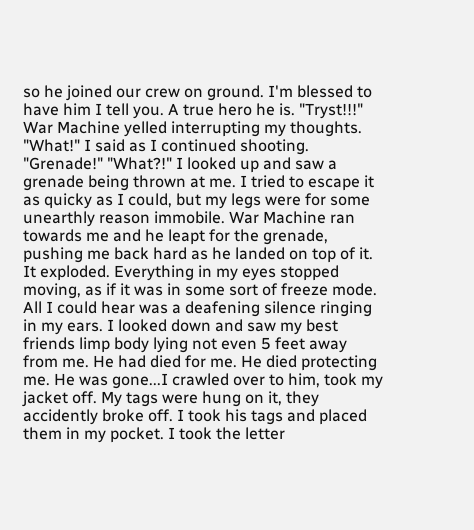so he joined our crew on ground. I'm blessed to have him I tell you. A true hero he is. "Tryst!!!" War Machine yelled interrupting my thoughts. "What!" I said as I continued shooting. "Grenade!" "What?!" I looked up and saw a grenade being thrown at me. I tried to escape it as quicky as I could, but my legs were for some unearthly reason immobile. War Machine ran towards me and he leapt for the grenade, pushing me back hard as he landed on top of it. It exploded. Everything in my eyes stopped moving, as if it was in some sort of freeze mode. All I could hear was a deafening silence ringing in my ears. I looked down and saw my best friends limp body lying not even 5 feet away from me. He had died for me. He died protecting me. He was gone...I crawled over to him, took my jacket off. My tags were hung on it, they accidently broke off. I took his tags and placed them in my pocket. I took the letter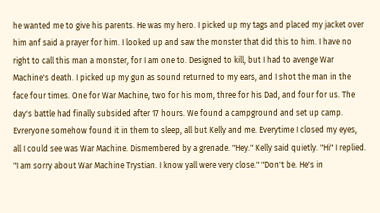he wanted me to give his parents. He was my hero. I picked up my tags and placed my jacket over him anf said a prayer for him. I looked up and saw the monster that did this to him. I have no right to call this man a monster, for I am one to. Designed to kill, but I had to avenge War Machine's death. I picked up my gun as sound returned to my ears, and I shot the man in the face four times. One for War Machine, two for his mom, three for his Dad, and four for us. The day's battle had finally subsided after 17 hours. We found a campground and set up camp. Evreryone somehow found it in them to sleep, all but Kelly and me. Everytime I closed my eyes, all I could see was War Machine. Dismembered by a grenade. "Hey." Kelly said quietly. "Hi" I replied. "I am sorry about War Machine Trystian. I know yall were very close." "Don't be. He's in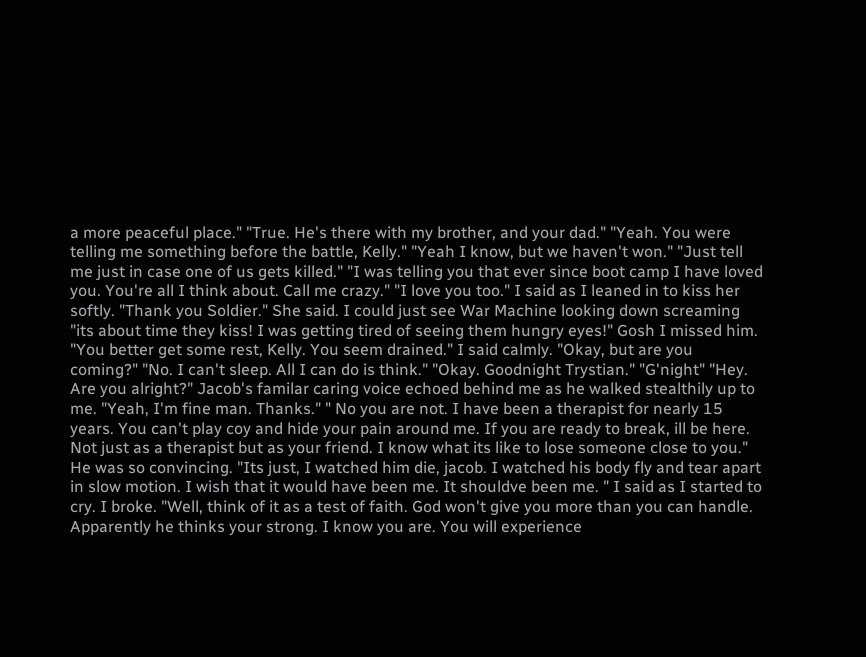a more peaceful place." "True. He's there with my brother, and your dad." "Yeah. You were telling me something before the battle, Kelly." "Yeah I know, but we haven't won." "Just tell me just in case one of us gets killed." "I was telling you that ever since boot camp I have loved you. You're all I think about. Call me crazy." "I love you too." I said as I leaned in to kiss her softly. "Thank you Soldier." She said. I could just see War Machine looking down screaming "its about time they kiss! I was getting tired of seeing them hungry eyes!" Gosh I missed him. "You better get some rest, Kelly. You seem drained." I said calmly. "Okay, but are you coming?" "No. I can't sleep. All I can do is think." "Okay. Goodnight Trystian." "G'night" "Hey. Are you alright?" Jacob's familar caring voice echoed behind me as he walked stealthily up to me. "Yeah, I'm fine man. Thanks." " No you are not. I have been a therapist for nearly 15 years. You can't play coy and hide your pain around me. If you are ready to break, ill be here. Not just as a therapist but as your friend. I know what its like to lose someone close to you." He was so convincing. "Its just, I watched him die, jacob. I watched his body fly and tear apart in slow motion. I wish that it would have been me. It shouldve been me. " I said as I started to cry. I broke. "Well, think of it as a test of faith. God won't give you more than you can handle. Apparently he thinks your strong. I know you are. You will experience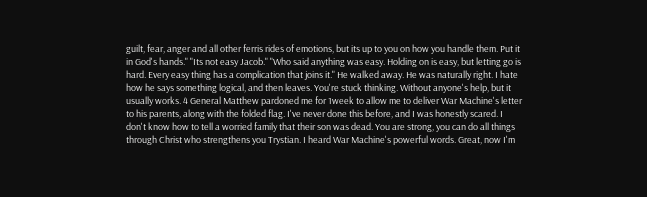guilt, fear, anger and all other ferris rides of emotions, but its up to you on how you handle them. Put it in God's hands." "Its not easy Jacob." "Who said anything was easy. Holding on is easy, but letting go is hard. Every easy thing has a complication that joins it." He walked away. He was naturally right. I hate how he says something logical, and then leaves. You're stuck thinking. Without anyone's help, but it usually works. 4 General Matthew pardoned me for 1week to allow me to deliver War Machine's letter to his parents, along with the folded flag. I've never done this before, and I was honestly scared. I don't know how to tell a worried family that their son was dead. You are strong, you can do all things through Christ who strengthens you Trystian. I heard War Machine's powerful words. Great, now I'm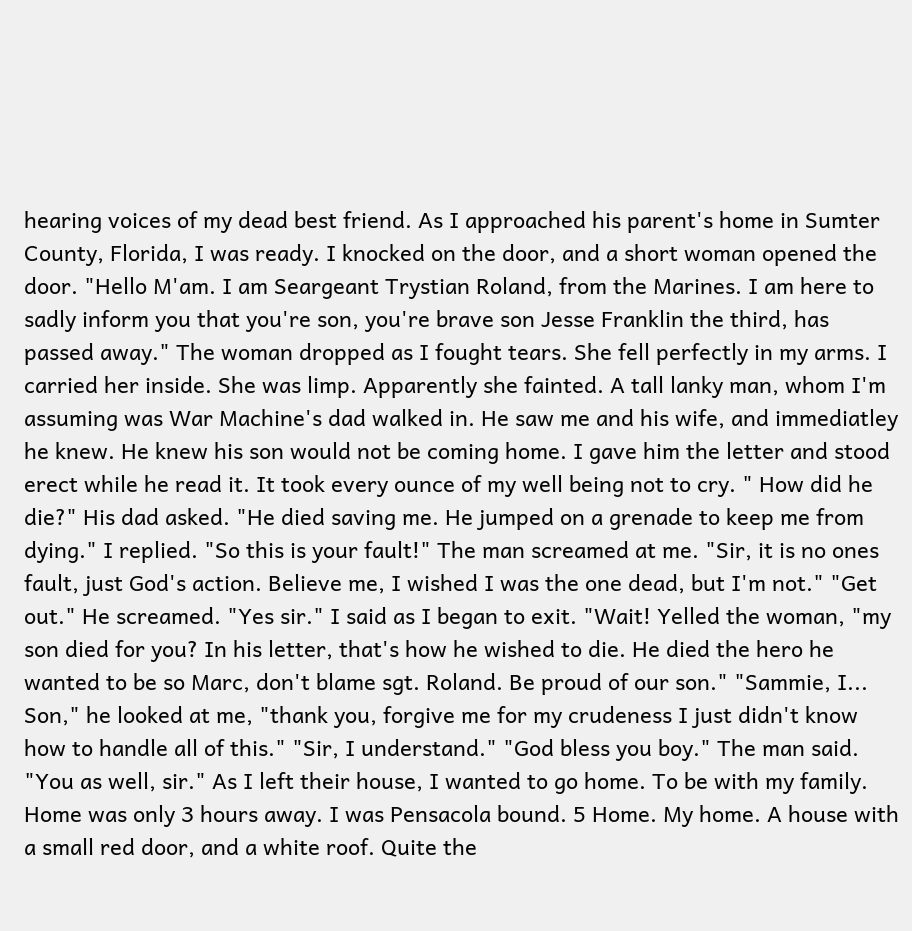hearing voices of my dead best friend. As I approached his parent's home in Sumter County, Florida, I was ready. I knocked on the door, and a short woman opened the door. "Hello M'am. I am Seargeant Trystian Roland, from the Marines. I am here to sadly inform you that you're son, you're brave son Jesse Franklin the third, has passed away." The woman dropped as I fought tears. She fell perfectly in my arms. I carried her inside. She was limp. Apparently she fainted. A tall lanky man, whom I'm assuming was War Machine's dad walked in. He saw me and his wife, and immediatley he knew. He knew his son would not be coming home. I gave him the letter and stood erect while he read it. It took every ounce of my well being not to cry. " How did he die?" His dad asked. "He died saving me. He jumped on a grenade to keep me from dying." I replied. "So this is your fault!" The man screamed at me. "Sir, it is no ones fault, just God's action. Believe me, I wished I was the one dead, but I'm not." "Get out." He screamed. "Yes sir." I said as I began to exit. "Wait! Yelled the woman, "my son died for you? In his letter, that's how he wished to die. He died the hero he wanted to be so Marc, don't blame sgt. Roland. Be proud of our son." "Sammie, I... Son," he looked at me, "thank you, forgive me for my crudeness I just didn't know how to handle all of this." "Sir, I understand." "God bless you boy." The man said. "You as well, sir." As I left their house, I wanted to go home. To be with my family. Home was only 3 hours away. I was Pensacola bound. 5 Home. My home. A house with a small red door, and a white roof. Quite the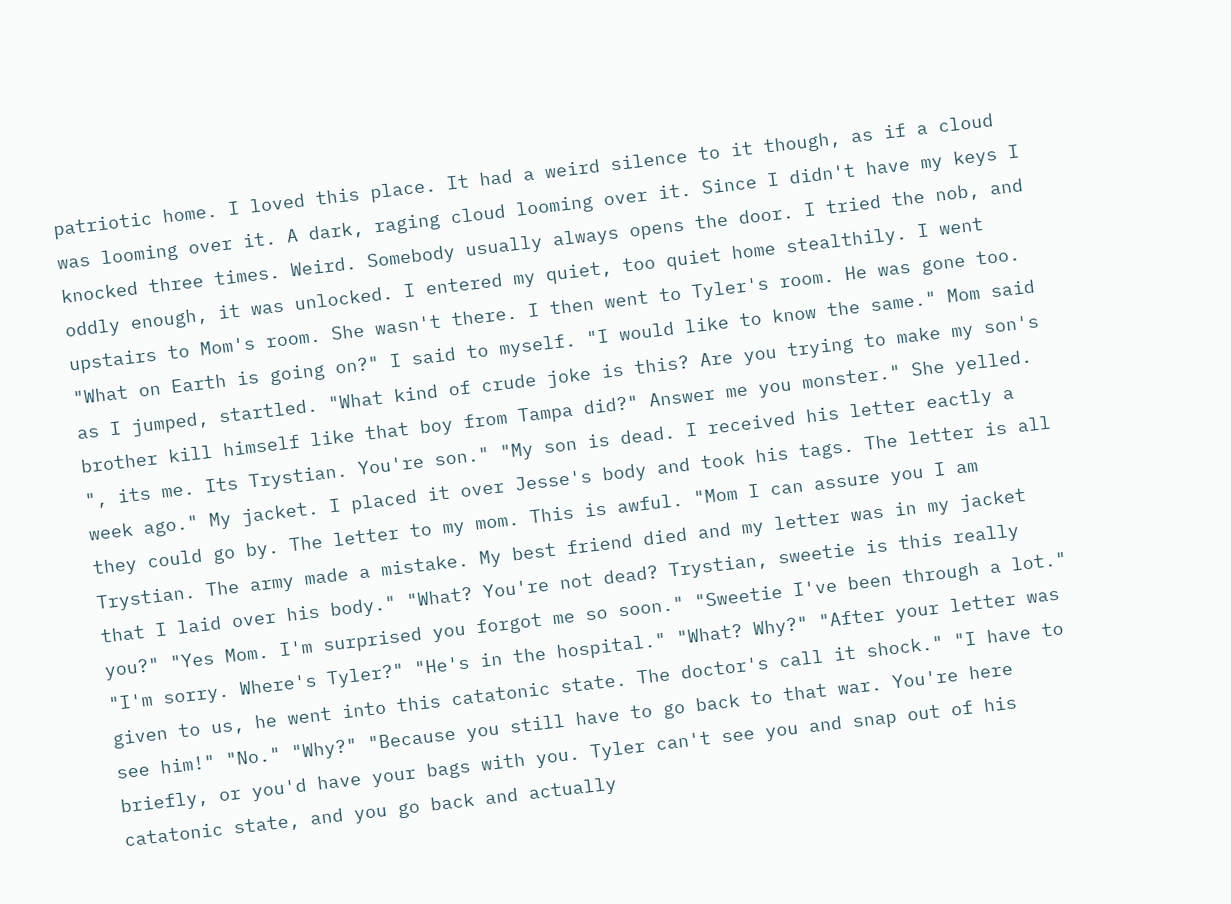patriotic home. I loved this place. It had a weird silence to it though, as if a cloud was looming over it. A dark, raging cloud looming over it. Since I didn't have my keys I knocked three times. Weird. Somebody usually always opens the door. I tried the nob, and oddly enough, it was unlocked. I entered my quiet, too quiet home stealthily. I went upstairs to Mom's room. She wasn't there. I then went to Tyler's room. He was gone too. "What on Earth is going on?" I said to myself. "I would like to know the same." Mom said as I jumped, startled. "What kind of crude joke is this? Are you trying to make my son's brother kill himself like that boy from Tampa did?" Answer me you monster." She yelled. ", its me. Its Trystian. You're son." "My son is dead. I received his letter eactly a week ago." My jacket. I placed it over Jesse's body and took his tags. The letter is all they could go by. The letter to my mom. This is awful. "Mom I can assure you I am Trystian. The army made a mistake. My best friend died and my letter was in my jacket that I laid over his body." "What? You're not dead? Trystian, sweetie is this really you?" "Yes Mom. I'm surprised you forgot me so soon." "Sweetie I've been through a lot." "I'm sorry. Where's Tyler?" "He's in the hospital." "What? Why?" "After your letter was given to us, he went into this catatonic state. The doctor's call it shock." "I have to see him!" "No." "Why?" "Because you still have to go back to that war. You're here briefly, or you'd have your bags with you. Tyler can't see you and snap out of his catatonic state, and you go back and actually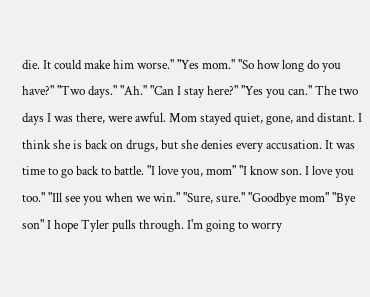die. It could make him worse." "Yes mom." "So how long do you have?" "Two days." "Ah." "Can I stay here?" "Yes you can." The two days I was there, were awful. Mom stayed quiet, gone, and distant. I think she is back on drugs, but she denies every accusation. It was time to go back to battle. "I love you, mom" "I know son. I love you too." "Ill see you when we win." "Sure, sure." "Goodbye mom" "Bye son" I hope Tyler pulls through. I'm going to worry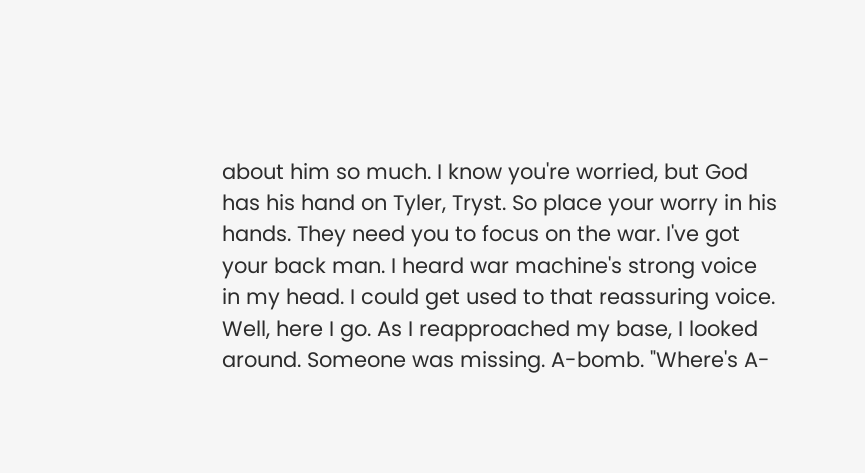about him so much. I know you're worried, but God has his hand on Tyler, Tryst. So place your worry in his hands. They need you to focus on the war. I've got your back man. I heard war machine's strong voice in my head. I could get used to that reassuring voice. Well, here I go. As I reapproached my base, I looked around. Someone was missing. A-bomb. "Where's A-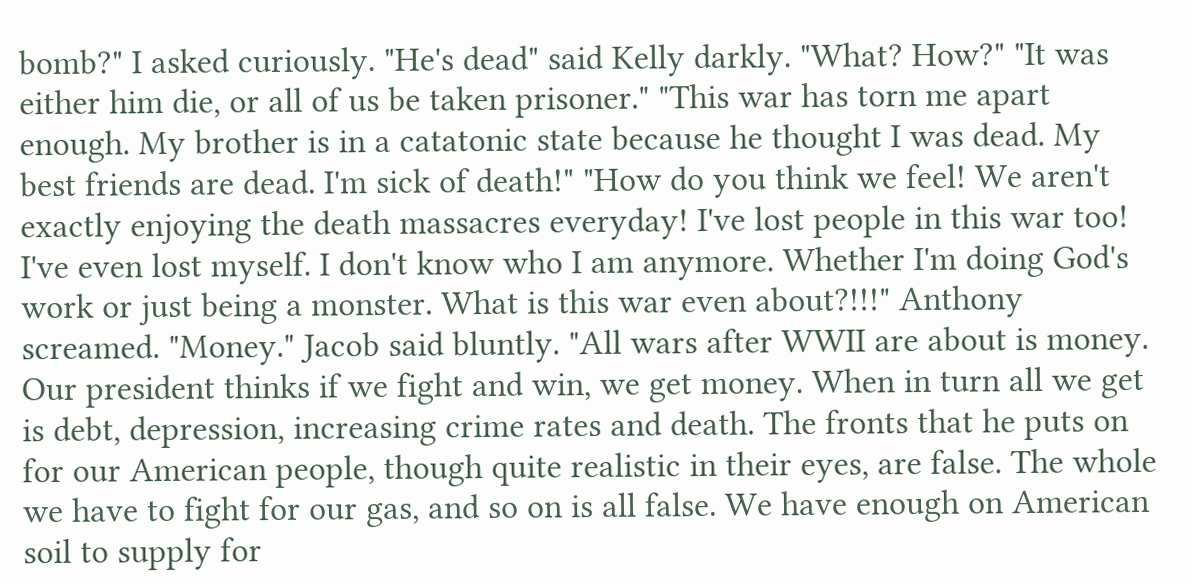bomb?" I asked curiously. "He's dead" said Kelly darkly. "What? How?" "It was either him die, or all of us be taken prisoner." "This war has torn me apart enough. My brother is in a catatonic state because he thought I was dead. My best friends are dead. I'm sick of death!" "How do you think we feel! We aren't exactly enjoying the death massacres everyday! I've lost people in this war too! I've even lost myself. I don't know who I am anymore. Whether I'm doing God's work or just being a monster. What is this war even about?!!!" Anthony screamed. "Money." Jacob said bluntly. "All wars after WWII are about is money. Our president thinks if we fight and win, we get money. When in turn all we get is debt, depression, increasing crime rates and death. The fronts that he puts on for our American people, though quite realistic in their eyes, are false. The whole we have to fight for our gas, and so on is all false. We have enough on American soil to supply for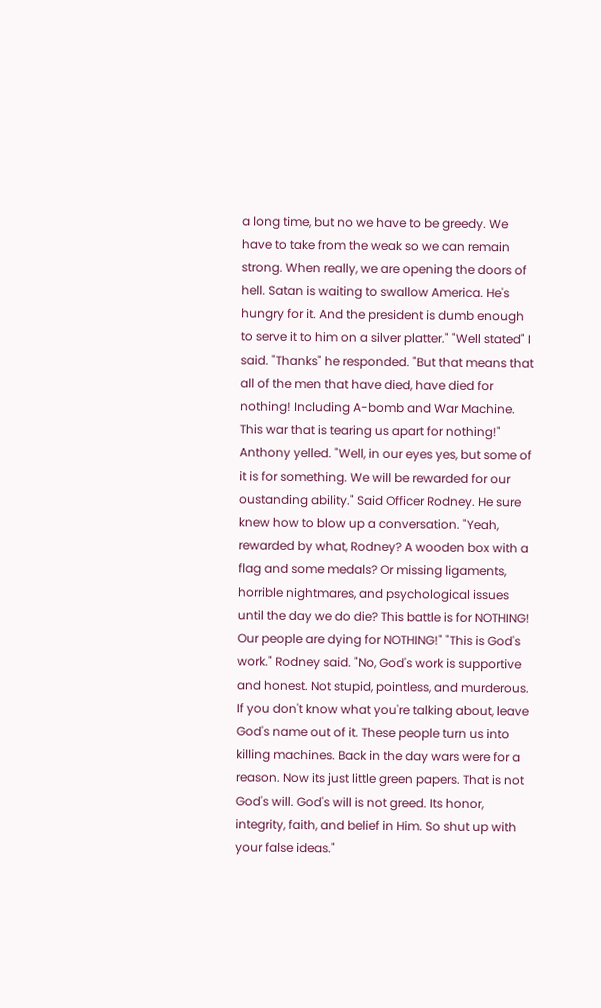a long time, but no we have to be greedy. We have to take from the weak so we can remain strong. When really, we are opening the doors of hell. Satan is waiting to swallow America. He's hungry for it. And the president is dumb enough to serve it to him on a silver platter." "Well stated" I said. "Thanks" he responded. "But that means that all of the men that have died, have died for nothing! Including A-bomb and War Machine. This war that is tearing us apart for nothing!" Anthony yelled. "Well, in our eyes yes, but some of it is for something. We will be rewarded for our oustanding ability." Said Officer Rodney. He sure knew how to blow up a conversation. "Yeah, rewarded by what, Rodney? A wooden box with a flag and some medals? Or missing ligaments, horrible nightmares, and psychological issues until the day we do die? This battle is for NOTHING! Our people are dying for NOTHING!" "This is God's work." Rodney said. "No, God's work is supportive and honest. Not stupid, pointless, and murderous. If you don't know what you're talking about, leave God's name out of it. These people turn us into killing machines. Back in the day wars were for a reason. Now its just little green papers. That is not God's will. God's will is not greed. Its honor, integrity, faith, and belief in Him. So shut up with your false ideas."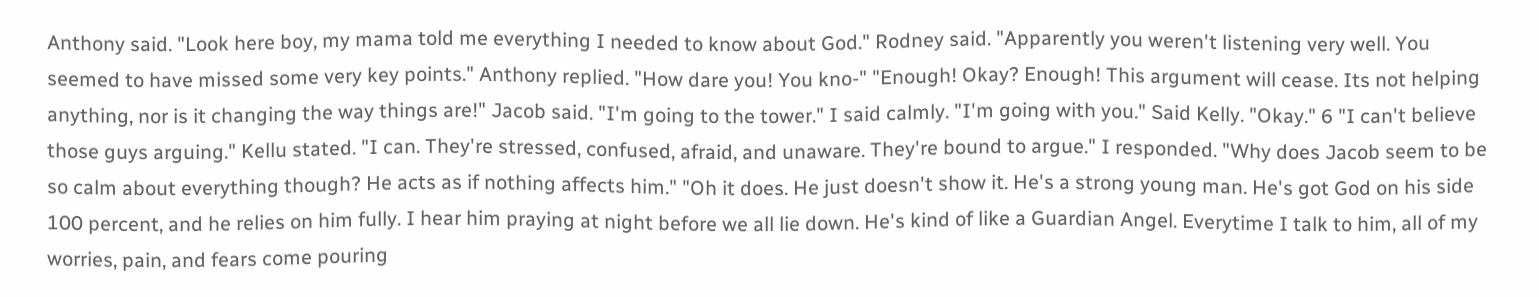Anthony said. "Look here boy, my mama told me everything I needed to know about God." Rodney said. "Apparently you weren't listening very well. You seemed to have missed some very key points." Anthony replied. "How dare you! You kno-" "Enough! Okay? Enough! This argument will cease. Its not helping anything, nor is it changing the way things are!" Jacob said. "I'm going to the tower." I said calmly. "I'm going with you." Said Kelly. "Okay." 6 "I can't believe those guys arguing." Kellu stated. "I can. They're stressed, confused, afraid, and unaware. They're bound to argue." I responded. "Why does Jacob seem to be so calm about everything though? He acts as if nothing affects him." "Oh it does. He just doesn't show it. He's a strong young man. He's got God on his side 100 percent, and he relies on him fully. I hear him praying at night before we all lie down. He's kind of like a Guardian Angel. Everytime I talk to him, all of my worries, pain, and fears come pouring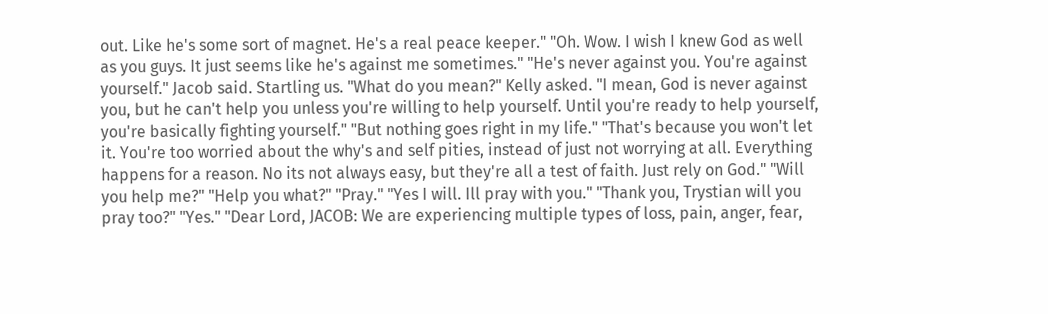out. Like he's some sort of magnet. He's a real peace keeper." "Oh. Wow. I wish I knew God as well as you guys. It just seems like he's against me sometimes." "He's never against you. You're against yourself." Jacob said. Startling us. "What do you mean?" Kelly asked. "I mean, God is never against you, but he can't help you unless you're willing to help yourself. Until you're ready to help yourself, you're basically fighting yourself." "But nothing goes right in my life." "That's because you won't let it. You're too worried about the why's and self pities, instead of just not worrying at all. Everything happens for a reason. No its not always easy, but they're all a test of faith. Just rely on God." "Will you help me?" "Help you what?" "Pray." "Yes I will. Ill pray with you." "Thank you, Trystian will you pray too?" "Yes." "Dear Lord, JACOB: We are experiencing multiple types of loss, pain, anger, fear,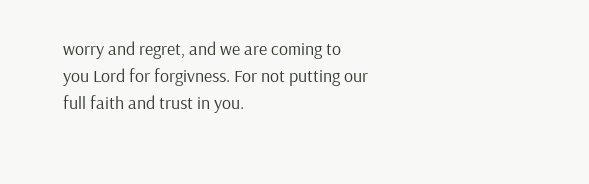worry and regret, and we are coming to you Lord for forgivness. For not putting our full faith and trust in you.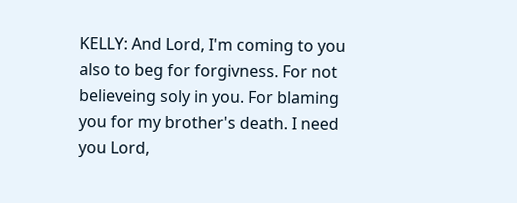KELLY: And Lord, I'm coming to you also to beg for forgivness. For not believeing soly in you. For blaming you for my brother's death. I need you Lord,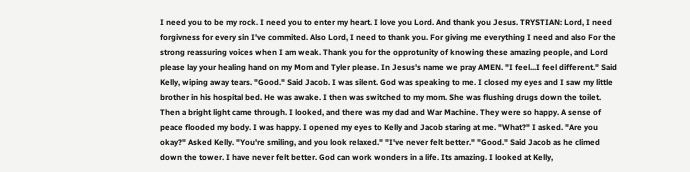I need you to be my rock. I need you to enter my heart. I love you Lord. And thank you Jesus. TRYSTIAN: Lord, I need forgivness for every sin I've commited. Also Lord, I need to thank you. For giving me everything I need and also For the strong reassuring voices when I am weak. Thank you for the opprotunity of knowing these amazing people, and Lord please lay your healing hand on my Mom and Tyler please. In Jesus's name we pray AMEN. "I feel...I feel different." Said Kelly, wiping away tears. "Good." Said Jacob. I was silent. God was speaking to me. I closed my eyes and I saw my little brother in his hospital bed. He was awake. I then was switched to my mom. She was flushing drugs down the toilet. Then a bright light came through. I looked, and there was my dad and War Machine. They were so happy. A sense of peace flooded my body. I was happy. I opened my eyes to Kelly and Jacob staring at me. "What?" I asked. "Are you okay?" Asked Kelly. "You're smiling, and you look relaxed." "I've never felt better." "Good." Said Jacob as he climed down the tower. I have never felt better. God can work wonders in a life. Its amazing. I looked at Kelly,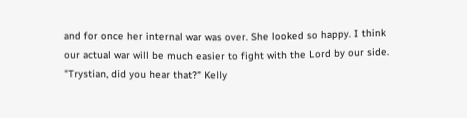and for once her internal war was over. She looked so happy. I think our actual war will be much easier to fight with the Lord by our side. "Trystian, did you hear that?" Kelly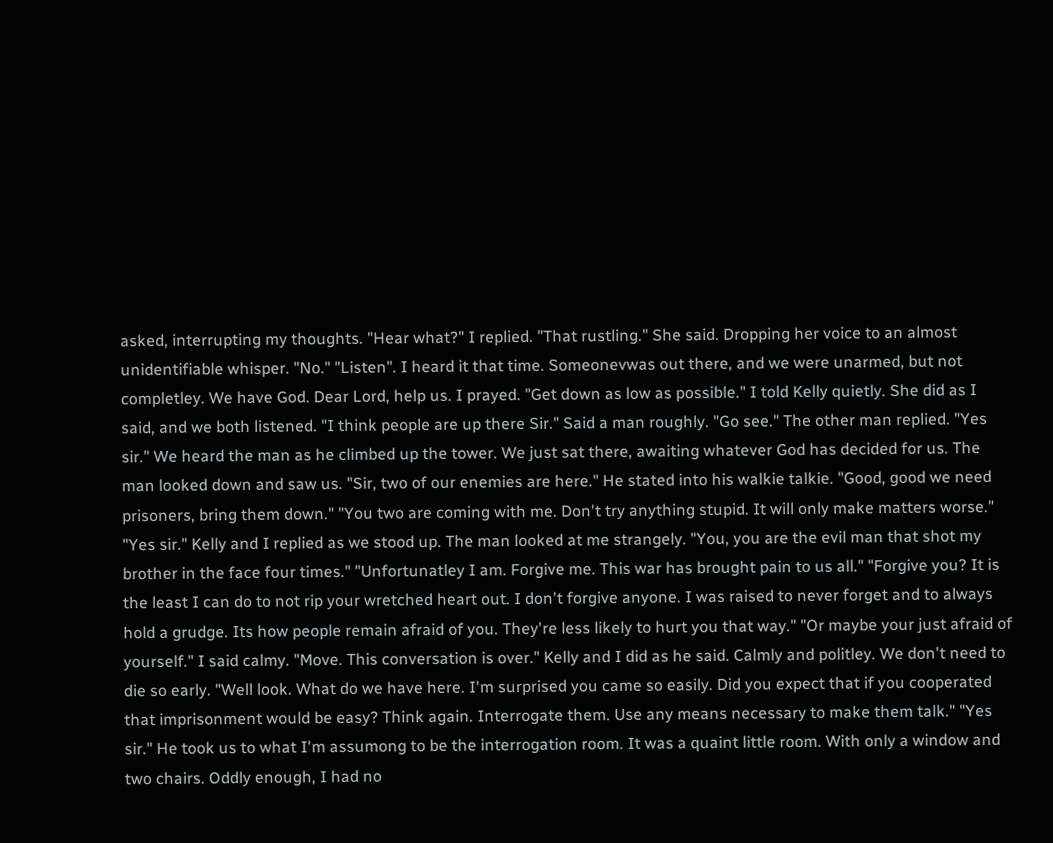asked, interrupting my thoughts. "Hear what?" I replied. "That rustling." She said. Dropping her voice to an almost unidentifiable whisper. "No." "Listen". I heard it that time. Someonevwas out there, and we were unarmed, but not completley. We have God. Dear Lord, help us. I prayed. "Get down as low as possible." I told Kelly quietly. She did as I said, and we both listened. "I think people are up there Sir." Said a man roughly. "Go see." The other man replied. "Yes sir." We heard the man as he climbed up the tower. We just sat there, awaiting whatever God has decided for us. The man looked down and saw us. "Sir, two of our enemies are here." He stated into his walkie talkie. "Good, good we need prisoners, bring them down." "You two are coming with me. Don't try anything stupid. It will only make matters worse." "Yes sir." Kelly and I replied as we stood up. The man looked at me strangely. "You, you are the evil man that shot my brother in the face four times." "Unfortunatley I am. Forgive me. This war has brought pain to us all." "Forgive you? It is the least I can do to not rip your wretched heart out. I don't forgive anyone. I was raised to never forget and to always hold a grudge. Its how people remain afraid of you. They're less likely to hurt you that way." "Or maybe your just afraid of yourself." I said calmy. "Move. This conversation is over." Kelly and I did as he said. Calmly and politley. We don't need to die so early. "Well look. What do we have here. I'm surprised you came so easily. Did you expect that if you cooperated that imprisonment would be easy? Think again. Interrogate them. Use any means necessary to make them talk." "Yes sir." He took us to what I'm assumong to be the interrogation room. It was a quaint little room. With only a window and two chairs. Oddly enough, I had no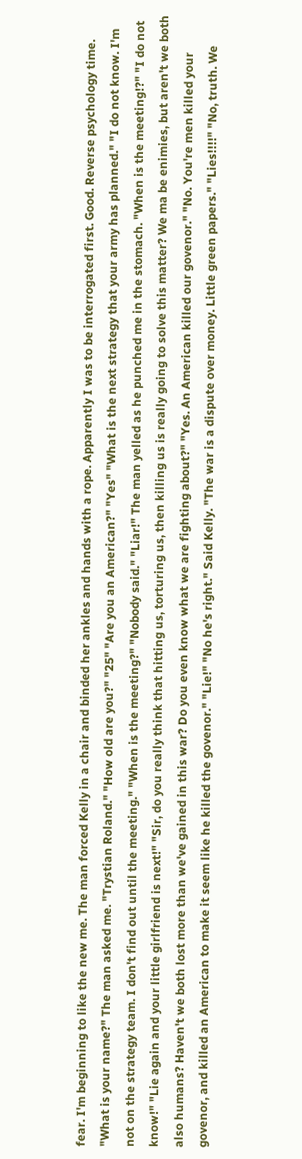fear. I'm beginning to like the new me. The man forced Kelly in a chair and binded her ankles and hands with a rope. Apparently I was to be interrogated first. Good. Reverse psychology time. "What is your name?" The man asked me. "Trystian Roland." "How old are you?" "25" "Are you an American?" "Yes" "What is the next strategy that your army has planned." "I do not know. I'm not on the strategy team. I don't find out until the meeting." "When is the meeting?" "Nobody said." "Liar!" The man yelled as he punched me in the stomach. "When is the meeting!?" "I do not know!" "Lie again and your little girlfriend is next!" "Sir, do you really think that hitting us, torturing us, then killing us is really going to solve this matter? We ma be enimies, but aren't we both also humans? Haven't we both lost more than we've gained in this war? Do you even know what we are fighting about?" "Yes. An American killed our govenor." "No. You're men killed your govenor, and killed an American to make it seem like he killed the govenor." "Lie!" "No he's right." Said Kelly. "The war is a dispute over money. Little green papers." "Lies!!!!" "No, truth. We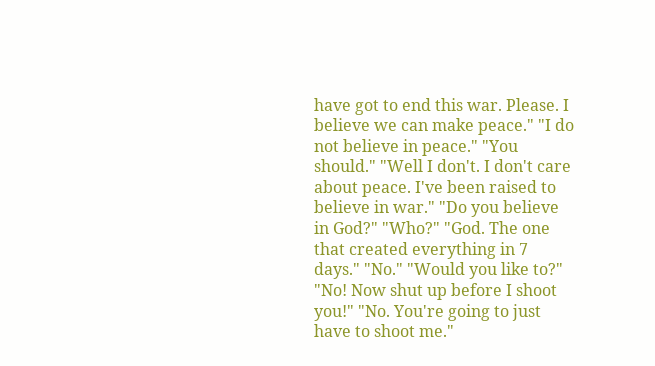have got to end this war. Please. I believe we can make peace." "I do not believe in peace." "You should." "Well I don't. I don't care about peace. I've been raised to believe in war." "Do you believe in God?" "Who?" "God. The one that created everything in 7 days." "No." "Would you like to?" "No! Now shut up before I shoot you!" "No. You're going to just have to shoot me."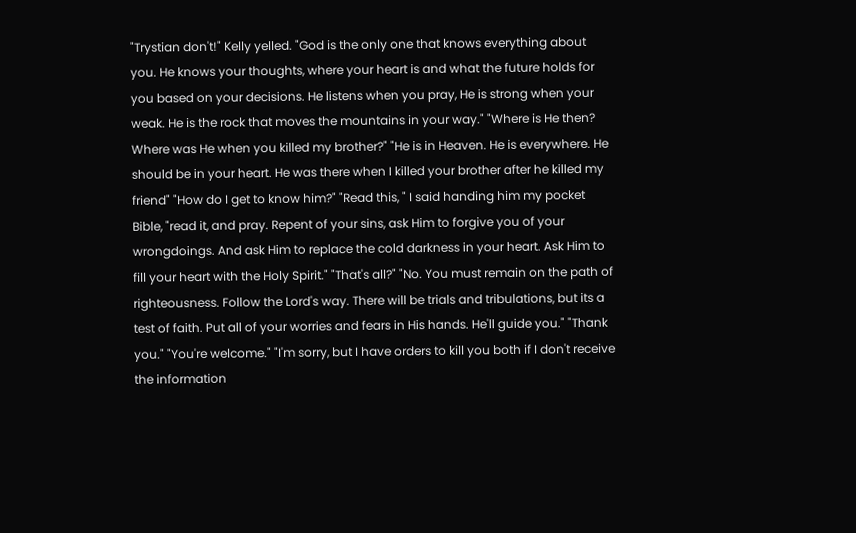"Trystian don't!" Kelly yelled. "God is the only one that knows everything about you. He knows your thoughts, where your heart is and what the future holds for you based on your decisions. He listens when you pray, He is strong when your weak. He is the rock that moves the mountains in your way." "Where is He then? Where was He when you killed my brother?" "He is in Heaven. He is everywhere. He should be in your heart. He was there when I killed your brother after he killed my friend" "How do I get to know him?" "Read this, " I said handing him my pocket Bible, "read it, and pray. Repent of your sins, ask Him to forgive you of your wrongdoings. And ask Him to replace the cold darkness in your heart. Ask Him to fill your heart with the Holy Spirit." "That's all?" "No. You must remain on the path of righteousness. Follow the Lord's way. There will be trials and tribulations, but its a test of faith. Put all of your worries and fears in His hands. He'll guide you." "Thank you." "You're welcome." "I'm sorry, but I have orders to kill you both if I don't receive the information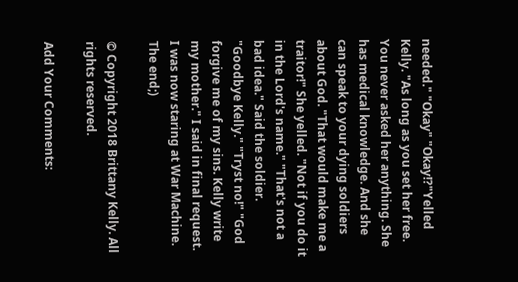needed." "Okay" "Okay!?"Yelled Kelly. "As long as you set her free. You never asked her anything. She has medical knowledge. And she can speak to your dying soldiers about God. "That would make me a traitor!" She yelled. "Not if you do it in the Lord's name." "That's not a bad idea." Said the soldier. "Goodbye Kelly." "Tryst no!" "God forgive me of my sins. Kelly write my mother." I said in final request. I was now staring at War Machine. The end;)

© Copyright 2018 Brittany Kelly. All rights reserved.

Add Your Comments: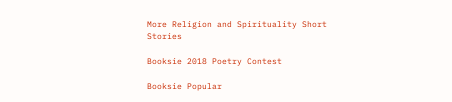More Religion and Spirituality Short Stories

Booksie 2018 Poetry Contest

Booksie Popular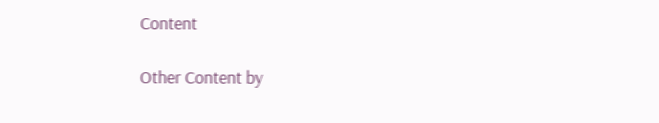Content

Other Content by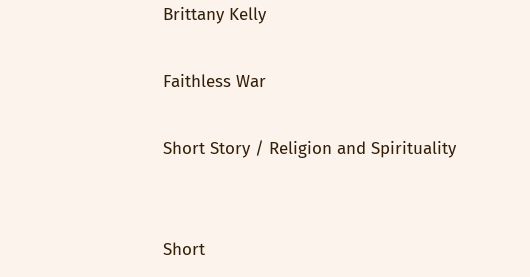Brittany Kelly

Faithless War

Short Story / Religion and Spirituality


Short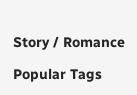Story / Romance

Popular Tags